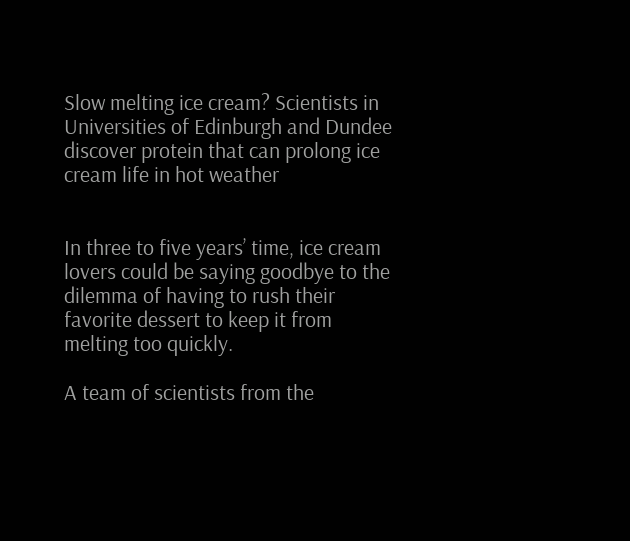Slow melting ice cream? Scientists in Universities of Edinburgh and Dundee discover protein that can prolong ice cream life in hot weather


In three to five years’ time, ice cream lovers could be saying goodbye to the dilemma of having to rush their favorite dessert to keep it from melting too quickly.

A team of scientists from the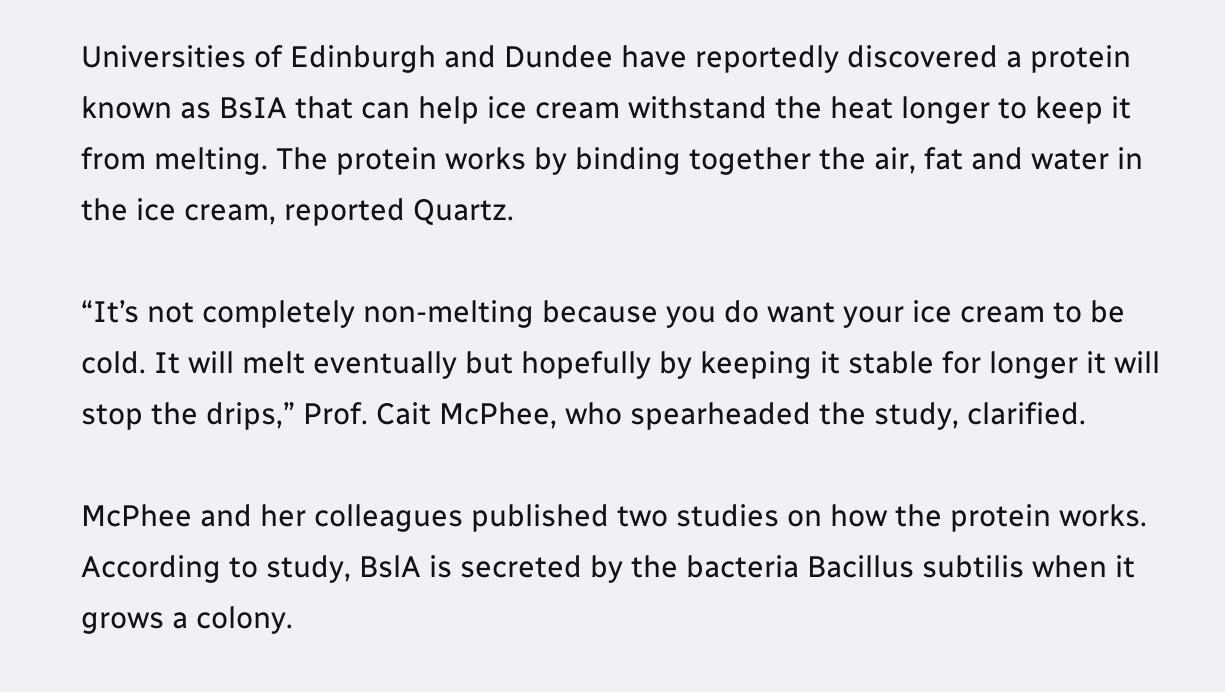Universities of Edinburgh and Dundee have reportedly discovered a protein known as BsIA that can help ice cream withstand the heat longer to keep it from melting. The protein works by binding together the air, fat and water in the ice cream, reported Quartz.

“It’s not completely non-melting because you do want your ice cream to be cold. It will melt eventually but hopefully by keeping it stable for longer it will stop the drips,” Prof. Cait McPhee, who spearheaded the study, clarified.

McPhee and her colleagues published two studies on how the protein works. According to study, BslA is secreted by the bacteria Bacillus subtilis when it grows a colony.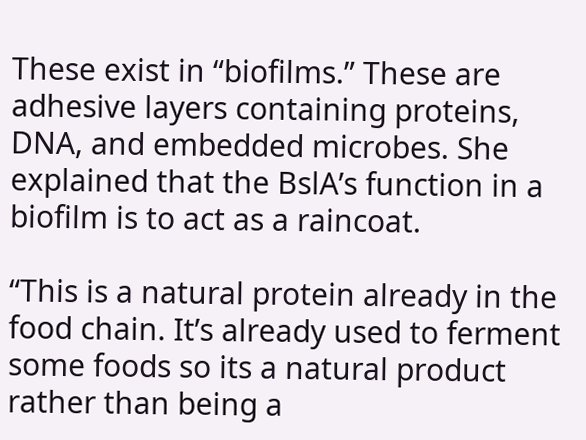These exist in “biofilms.” These are adhesive layers containing proteins, DNA, and embedded microbes. She explained that the BslA’s function in a biofilm is to act as a raincoat.

“This is a natural protein already in the food chain. It’s already used to ferment some foods so its a natural product rather than being a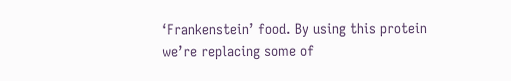‘Frankenstein’ food. By using this protein we’re replacing some of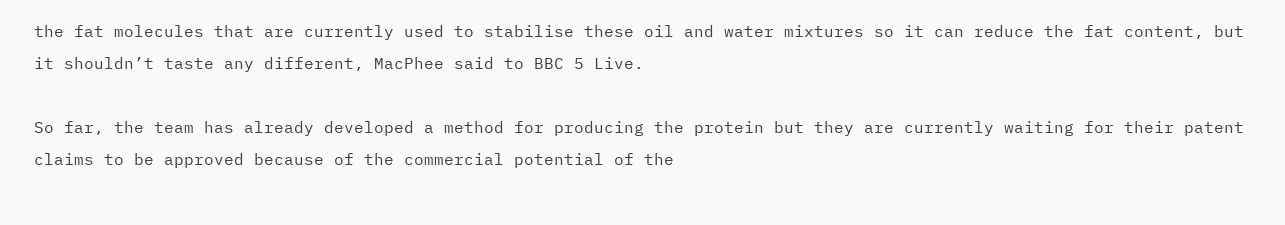the fat molecules that are currently used to stabilise these oil and water mixtures so it can reduce the fat content, but it shouldn’t taste any different, MacPhee said to BBC 5 Live.

So far, the team has already developed a method for producing the protein but they are currently waiting for their patent claims to be approved because of the commercial potential of the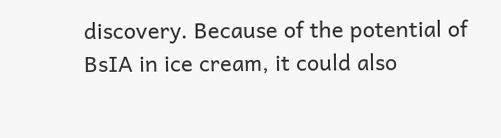discovery. Because of the potential of BsIA in ice cream, it could also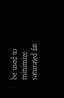be used to minimize saturated fat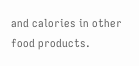and calories in other food products.